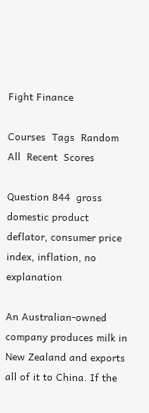Fight Finance

Courses  Tags  Random  All  Recent  Scores

Question 844  gross domestic product deflator, consumer price index, inflation, no explanation

An Australian-owned company produces milk in New Zealand and exports all of it to China. If the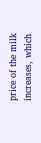price of the milk increases, which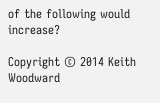of the following would increase?

Copyright © 2014 Keith Woodward